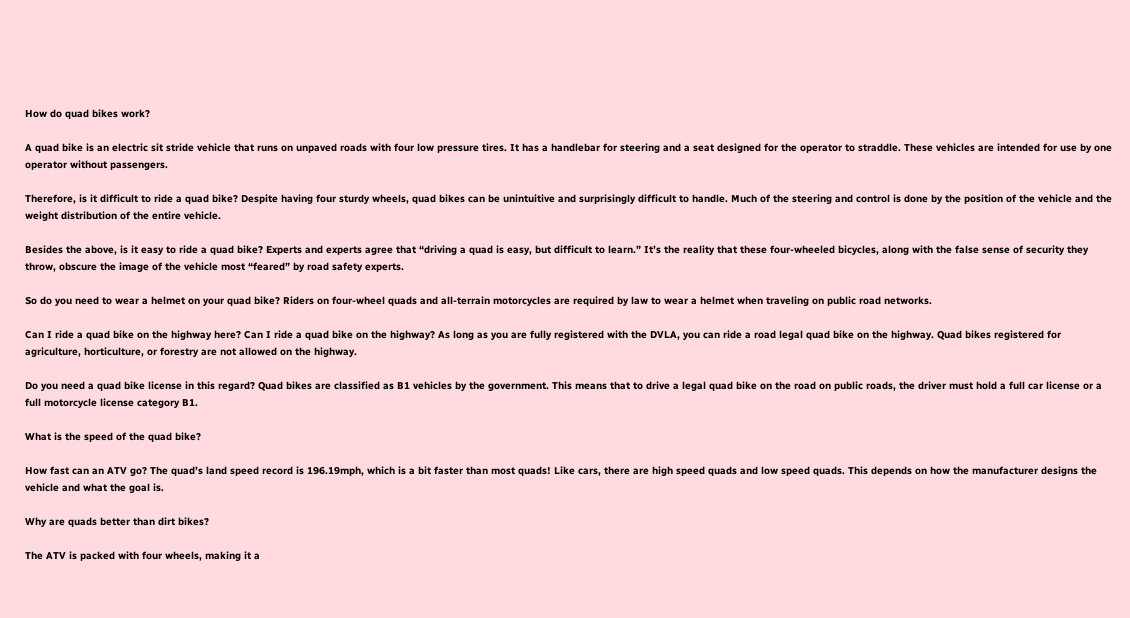How do quad bikes work?

A quad bike is an electric sit stride vehicle that runs on unpaved roads with four low pressure tires. It has a handlebar for steering and a seat designed for the operator to straddle. These vehicles are intended for use by one operator without passengers.

Therefore, is it difficult to ride a quad bike? Despite having four sturdy wheels, quad bikes can be unintuitive and surprisingly difficult to handle. Much of the steering and control is done by the position of the vehicle and the weight distribution of the entire vehicle.

Besides the above, is it easy to ride a quad bike? Experts and experts agree that “driving a quad is easy, but difficult to learn.” It’s the reality that these four-wheeled bicycles, along with the false sense of security they throw, obscure the image of the vehicle most “feared” by road safety experts.

So do you need to wear a helmet on your quad bike? Riders on four-wheel quads and all-terrain motorcycles are required by law to wear a helmet when traveling on public road networks.

Can I ride a quad bike on the highway here? Can I ride a quad bike on the highway? As long as you are fully registered with the DVLA, you can ride a road legal quad bike on the highway. Quad bikes registered for agriculture, horticulture, or forestry are not allowed on the highway.

Do you need a quad bike license in this regard? Quad bikes are classified as B1 vehicles by the government. This means that to drive a legal quad bike on the road on public roads, the driver must hold a full car license or a full motorcycle license category B1.

What is the speed of the quad bike?

How fast can an ATV go? The quad’s land speed record is 196.19mph, which is a bit faster than most quads! Like cars, there are high speed quads and low speed quads. This depends on how the manufacturer designs the vehicle and what the goal is.

Why are quads better than dirt bikes?

The ATV is packed with four wheels, making it a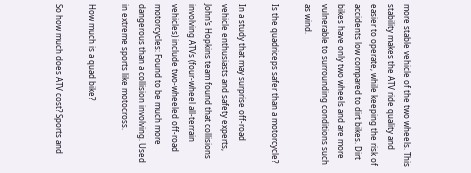more stable vehicle of the two wheels. This stability makes the ATV ride quality and easier to operate, while keeping the risk of accidents low compared to dirt bikes. Dirt bikes have only two wheels and are more vulnerable to surrounding conditions such as wind.

Is the quadriceps safer than a motorcycle?

In a study that may surprise off-road vehicle enthusiasts and safety experts, John’s Hopkins team found that collisions involving ATVs (four-wheel all-terrain vehicles) include two-wheeled off-road motorcycles: Found to be much more dangerous than a collision involving. Used in extreme sports like motocross.

How much is a quad bike?

So how much does ATV cost? Sports and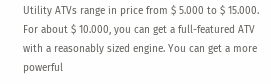Utility ATVs range in price from $ 5.000 to $ 15.000. For about $ 10.000, you can get a full-featured ATV with a reasonably sized engine. You can get a more powerful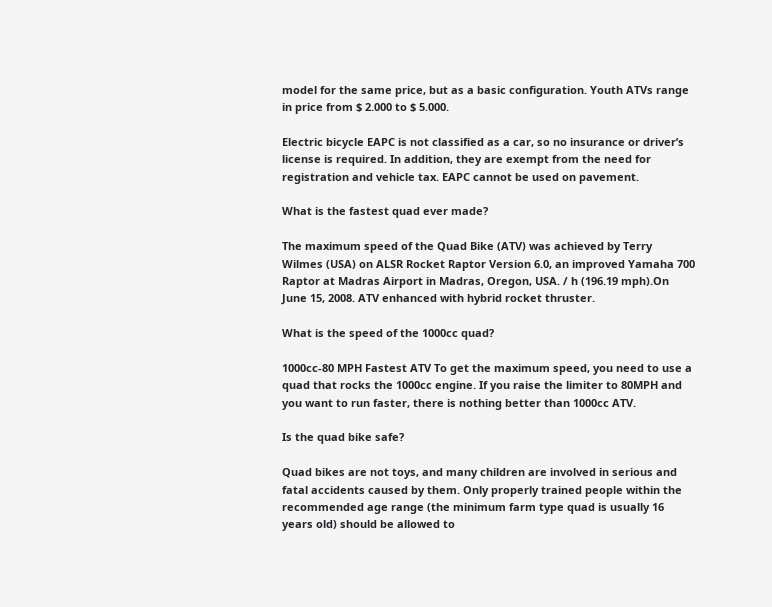model for the same price, but as a basic configuration. Youth ATVs range in price from $ 2.000 to $ 5.000.

Electric bicycle EAPC is not classified as a car, so no insurance or driver’s license is required. In addition, they are exempt from the need for registration and vehicle tax. EAPC cannot be used on pavement.

What is the fastest quad ever made?

The maximum speed of the Quad Bike (ATV) was achieved by Terry Wilmes (USA) on ALSR Rocket Raptor Version 6.0, an improved Yamaha 700 Raptor at Madras Airport in Madras, Oregon, USA. / h (196.19 mph).On June 15, 2008. ATV enhanced with hybrid rocket thruster.

What is the speed of the 1000cc quad?

1000cc-80 MPH Fastest ATV To get the maximum speed, you need to use a quad that rocks the 1000cc engine. If you raise the limiter to 80MPH and you want to run faster, there is nothing better than 1000cc ATV.

Is the quad bike safe?

Quad bikes are not toys, and many children are involved in serious and fatal accidents caused by them. Only properly trained people within the recommended age range (the minimum farm type quad is usually 16 years old) should be allowed to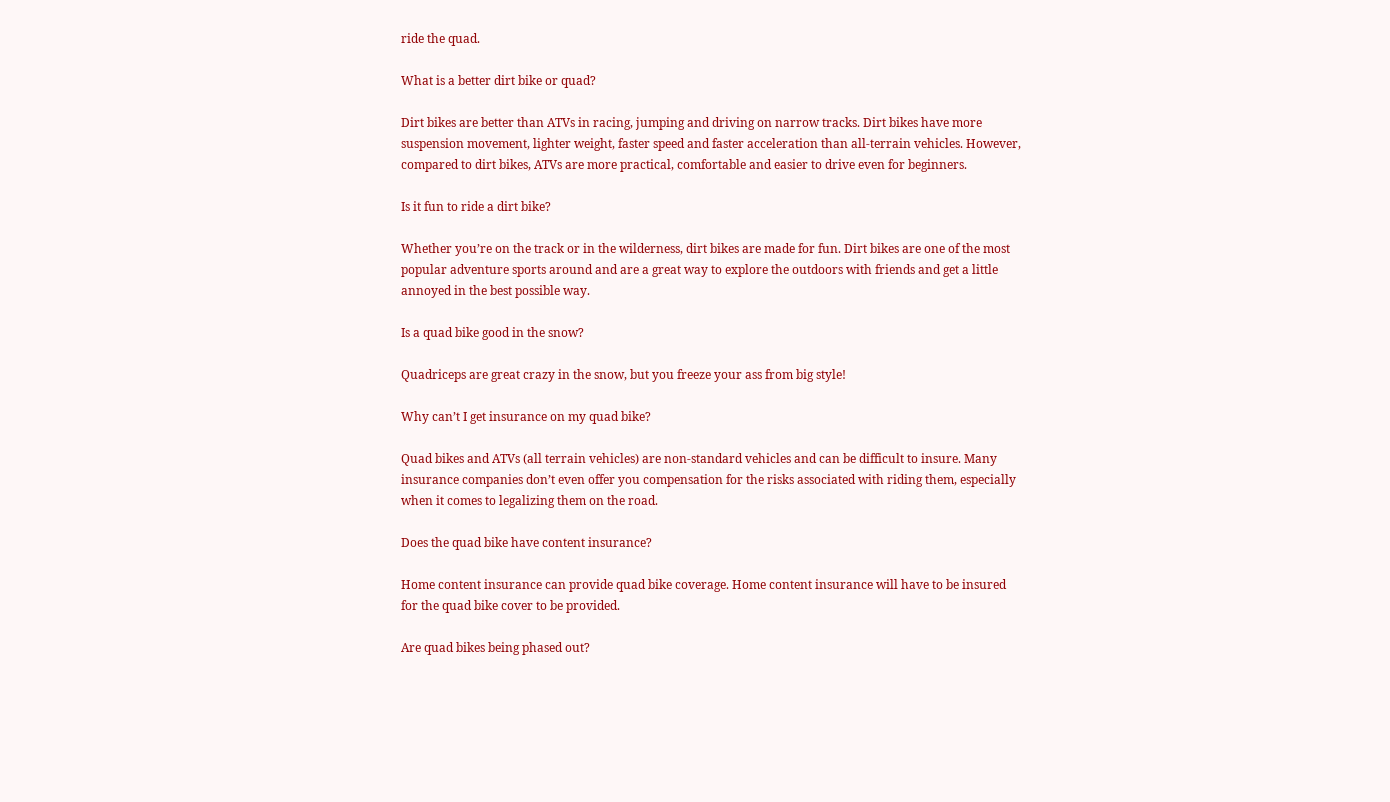ride the quad.

What is a better dirt bike or quad?

Dirt bikes are better than ATVs in racing, jumping and driving on narrow tracks. Dirt bikes have more suspension movement, lighter weight, faster speed and faster acceleration than all-terrain vehicles. However, compared to dirt bikes, ATVs are more practical, comfortable and easier to drive even for beginners.

Is it fun to ride a dirt bike?

Whether you’re on the track or in the wilderness, dirt bikes are made for fun. Dirt bikes are one of the most popular adventure sports around and are a great way to explore the outdoors with friends and get a little annoyed in the best possible way.

Is a quad bike good in the snow?

Quadriceps are great crazy in the snow, but you freeze your ass from big style!

Why can’t I get insurance on my quad bike?

Quad bikes and ATVs (all terrain vehicles) are non-standard vehicles and can be difficult to insure. Many insurance companies don’t even offer you compensation for the risks associated with riding them, especially when it comes to legalizing them on the road.

Does the quad bike have content insurance?

Home content insurance can provide quad bike coverage. Home content insurance will have to be insured for the quad bike cover to be provided.

Are quad bikes being phased out?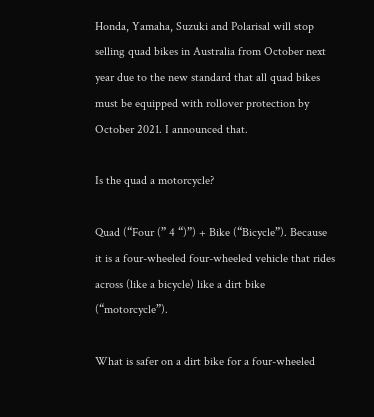Honda, Yamaha, Suzuki and Polarisal will stop selling quad bikes in Australia from October next year due to the new standard that all quad bikes must be equipped with rollover protection by October 2021. I announced that.

Is the quad a motorcycle?

Quad (“Four (” 4 “)”) + Bike (“Bicycle”). Because it is a four-wheeled four-wheeled vehicle that rides across (like a bicycle) like a dirt bike (“motorcycle”).

What is safer on a dirt bike for a four-wheeled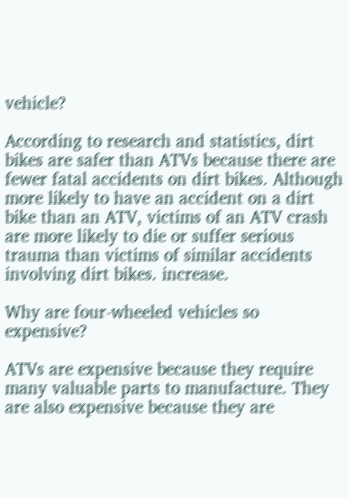vehicle?

According to research and statistics, dirt bikes are safer than ATVs because there are fewer fatal accidents on dirt bikes. Although more likely to have an accident on a dirt bike than an ATV, victims of an ATV crash are more likely to die or suffer serious trauma than victims of similar accidents involving dirt bikes. increase.

Why are four-wheeled vehicles so expensive?

ATVs are expensive because they require many valuable parts to manufacture. They are also expensive because they are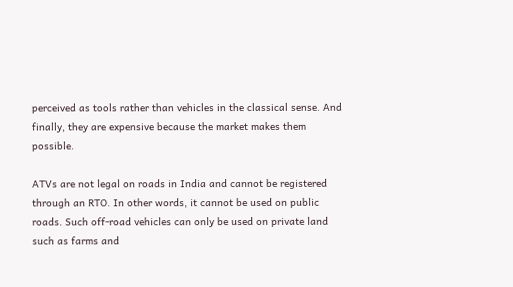perceived as tools rather than vehicles in the classical sense. And finally, they are expensive because the market makes them possible.

ATVs are not legal on roads in India and cannot be registered through an RTO. In other words, it cannot be used on public roads. Such off-road vehicles can only be used on private land such as farms and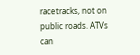racetracks, not on public roads. ATVs can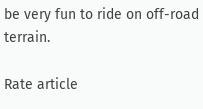be very fun to ride on off-road terrain.

Rate article